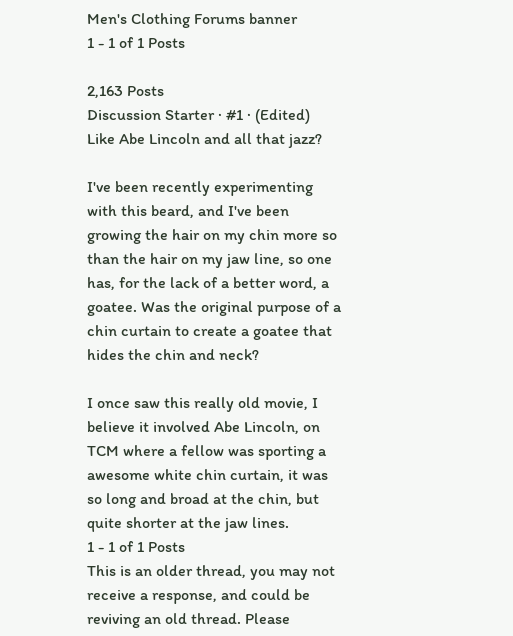Men's Clothing Forums banner
1 - 1 of 1 Posts

2,163 Posts
Discussion Starter · #1 · (Edited)
Like Abe Lincoln and all that jazz?

I've been recently experimenting with this beard, and I've been growing the hair on my chin more so than the hair on my jaw line, so one has, for the lack of a better word, a goatee. Was the original purpose of a chin curtain to create a goatee that hides the chin and neck?

I once saw this really old movie, I believe it involved Abe Lincoln, on TCM where a fellow was sporting a awesome white chin curtain, it was so long and broad at the chin, but quite shorter at the jaw lines.
1 - 1 of 1 Posts
This is an older thread, you may not receive a response, and could be reviving an old thread. Please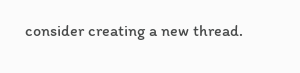consider creating a new thread.